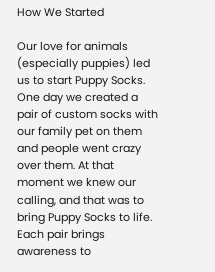How We Started

Our love for animals (especially puppies) led us to start Puppy Socks. One day we created a pair of custom socks with our family pet on them and people went crazy over them. At that moment we knew our calling, and that was to bring Puppy Socks to life. Each pair brings awareness to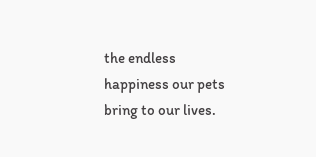the endless happiness our pets bring to our lives.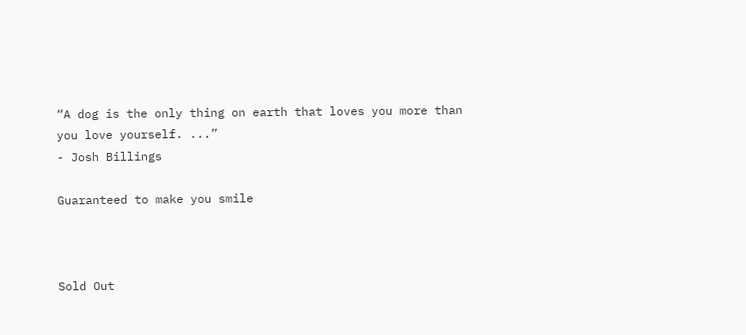“A dog is the only thing on earth that loves you more than you love yourself. ...”
- Josh Billings

Guaranteed to make you smile



Sold Out